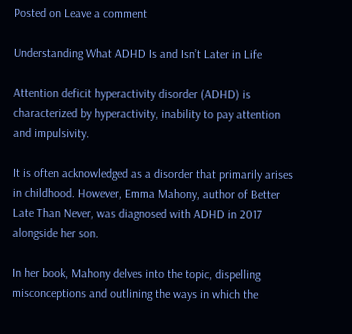Posted on Leave a comment

Understanding What ADHD Is and Isn’t Later in Life

Attention deficit hyperactivity disorder (ADHD) is characterized by hyperactivity, inability to pay attention and impulsivity.

It is often acknowledged as a disorder that primarily arises in childhood. However, Emma Mahony, author of Better Late Than Never, was diagnosed with ADHD in 2017 alongside her son.

In her book, Mahony delves into the topic, dispelling misconceptions and outlining the ways in which the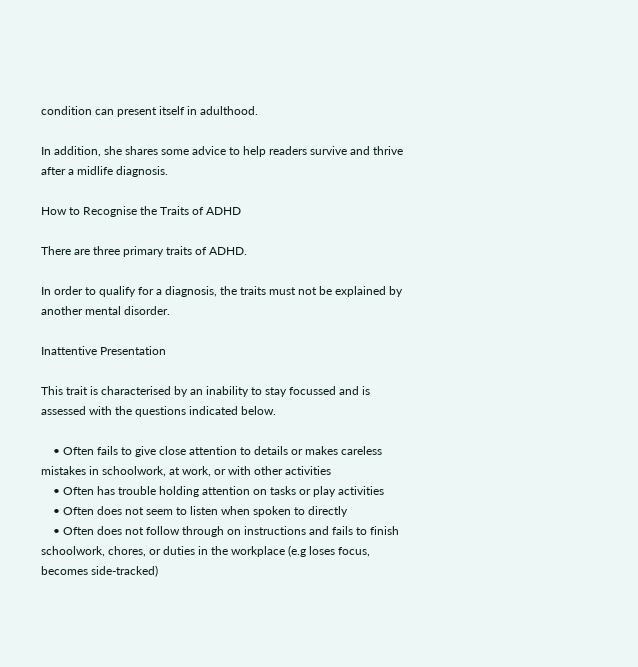condition can present itself in adulthood.

In addition, she shares some advice to help readers survive and thrive after a midlife diagnosis.

How to Recognise the Traits of ADHD

There are three primary traits of ADHD.

In order to qualify for a diagnosis, the traits must not be explained by another mental disorder.

Inattentive Presentation

This trait is characterised by an inability to stay focussed and is assessed with the questions indicated below.

    • Often fails to give close attention to details or makes careless mistakes in schoolwork, at work, or with other activities
    • Often has trouble holding attention on tasks or play activities
    • Often does not seem to listen when spoken to directly
    • Often does not follow through on instructions and fails to finish schoolwork, chores, or duties in the workplace (e.g loses focus, becomes side-tracked)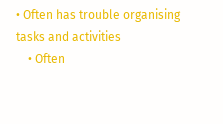• Often has trouble organising tasks and activities
    • Often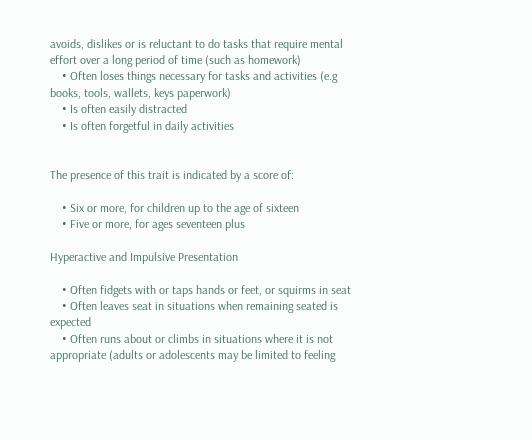avoids, dislikes or is reluctant to do tasks that require mental effort over a long period of time (such as homework)
    • Often loses things necessary for tasks and activities (e.g books, tools, wallets, keys paperwork)
    • Is often easily distracted
    • Is often forgetful in daily activities


The presence of this trait is indicated by a score of:

    • Six or more, for children up to the age of sixteen
    • Five or more, for ages seventeen plus

Hyperactive and Impulsive Presentation

    • Often fidgets with or taps hands or feet, or squirms in seat
    • Often leaves seat in situations when remaining seated is expected
    • Often runs about or climbs in situations where it is not appropriate (adults or adolescents may be limited to feeling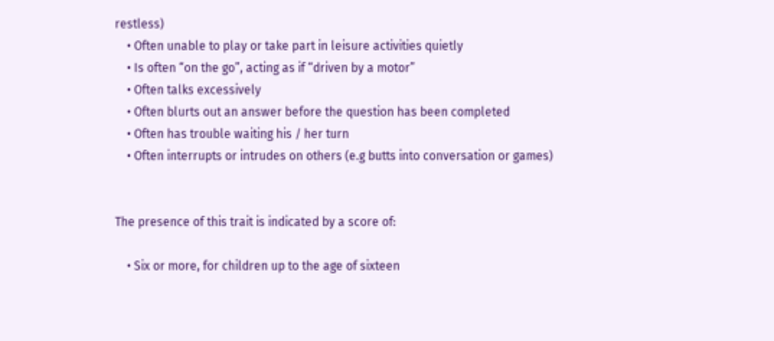restless)
    • Often unable to play or take part in leisure activities quietly
    • Is often “on the go”, acting as if “driven by a motor”
    • Often talks excessively
    • Often blurts out an answer before the question has been completed
    • Often has trouble waiting his / her turn
    • Often interrupts or intrudes on others (e.g butts into conversation or games)


The presence of this trait is indicated by a score of:

    • Six or more, for children up to the age of sixteen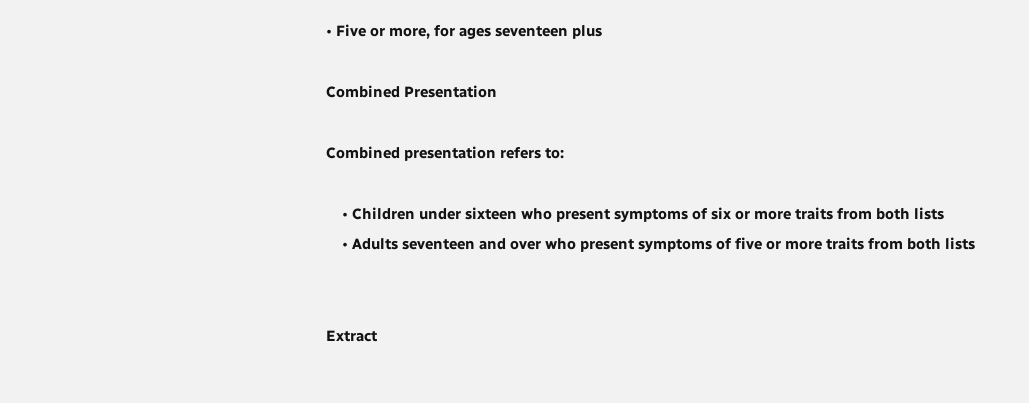• Five or more, for ages seventeen plus

Combined Presentation

Combined presentation refers to:

    • Children under sixteen who present symptoms of six or more traits from both lists
    • Adults seventeen and over who present symptoms of five or more traits from both lists


Extract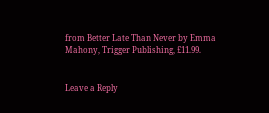from Better Late Than Never by Emma Mahony, Trigger Publishing, £11.99.


Leave a Reply